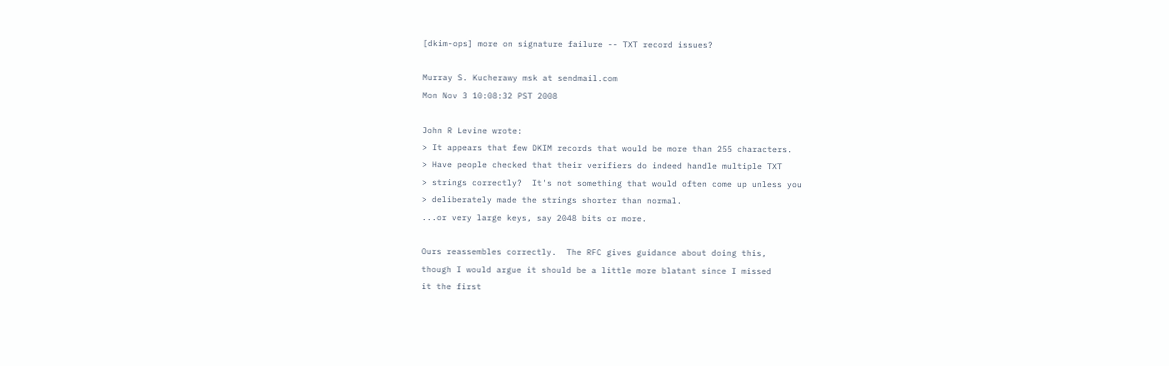[dkim-ops] more on signature failure -- TXT record issues?

Murray S. Kucherawy msk at sendmail.com
Mon Nov 3 10:08:32 PST 2008

John R Levine wrote:
> It appears that few DKIM records that would be more than 255 characters.
> Have people checked that their verifiers do indeed handle multiple TXT
> strings correctly?  It's not something that would often come up unless you
> deliberately made the strings shorter than normal.
...or very large keys, say 2048 bits or more.

Ours reassembles correctly.  The RFC gives guidance about doing this,
though I would argue it should be a little more blatant since I missed
it the first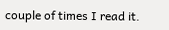couple of times I read it.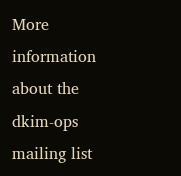More information about the dkim-ops mailing list